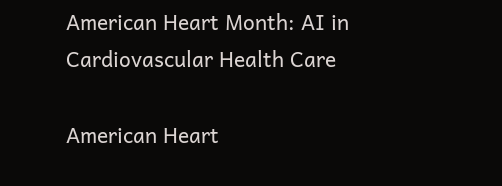American Heart Month: AI in Cardiovascular Health Care

American Heart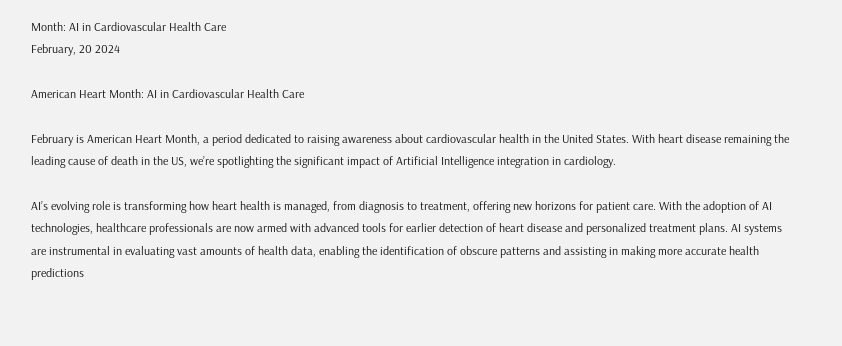Month: AI in Cardiovascular Health Care
February, 20 2024

American Heart Month: AI in Cardiovascular Health Care

February is American Heart Month, a period dedicated to raising awareness about cardiovascular health in the United States. With heart disease remaining the leading cause of death in the US, we’re spotlighting the significant impact of Artificial Intelligence integration in cardiology.

AI’s evolving role is transforming how heart health is managed, from diagnosis to treatment, offering new horizons for patient care. With the adoption of AI technologies, healthcare professionals are now armed with advanced tools for earlier detection of heart disease and personalized treatment plans. AI systems are instrumental in evaluating vast amounts of health data, enabling the identification of obscure patterns and assisting in making more accurate health predictions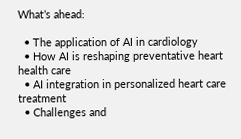What’s ahead:

  • The application of AI in cardiology
  • How AI is reshaping preventative heart health care
  • AI integration in personalized heart care treatment
  • Challenges and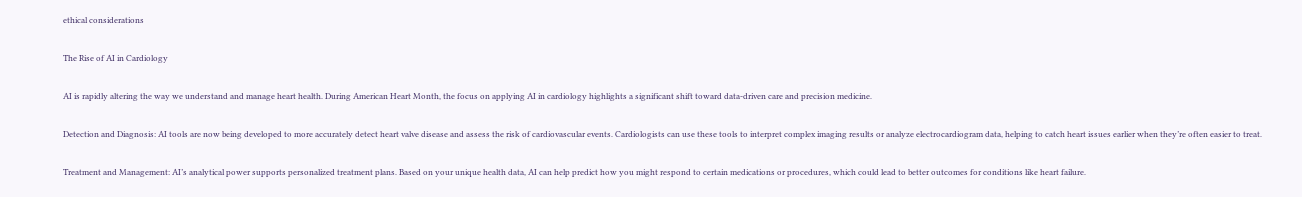ethical considerations

The Rise of AI in Cardiology

AI is rapidly altering the way we understand and manage heart health. During American Heart Month, the focus on applying AI in cardiology highlights a significant shift toward data-driven care and precision medicine.

Detection and Diagnosis: AI tools are now being developed to more accurately detect heart valve disease and assess the risk of cardiovascular events. Cardiologists can use these tools to interpret complex imaging results or analyze electrocardiogram data, helping to catch heart issues earlier when they’re often easier to treat.

Treatment and Management: AI’s analytical power supports personalized treatment plans. Based on your unique health data, AI can help predict how you might respond to certain medications or procedures, which could lead to better outcomes for conditions like heart failure.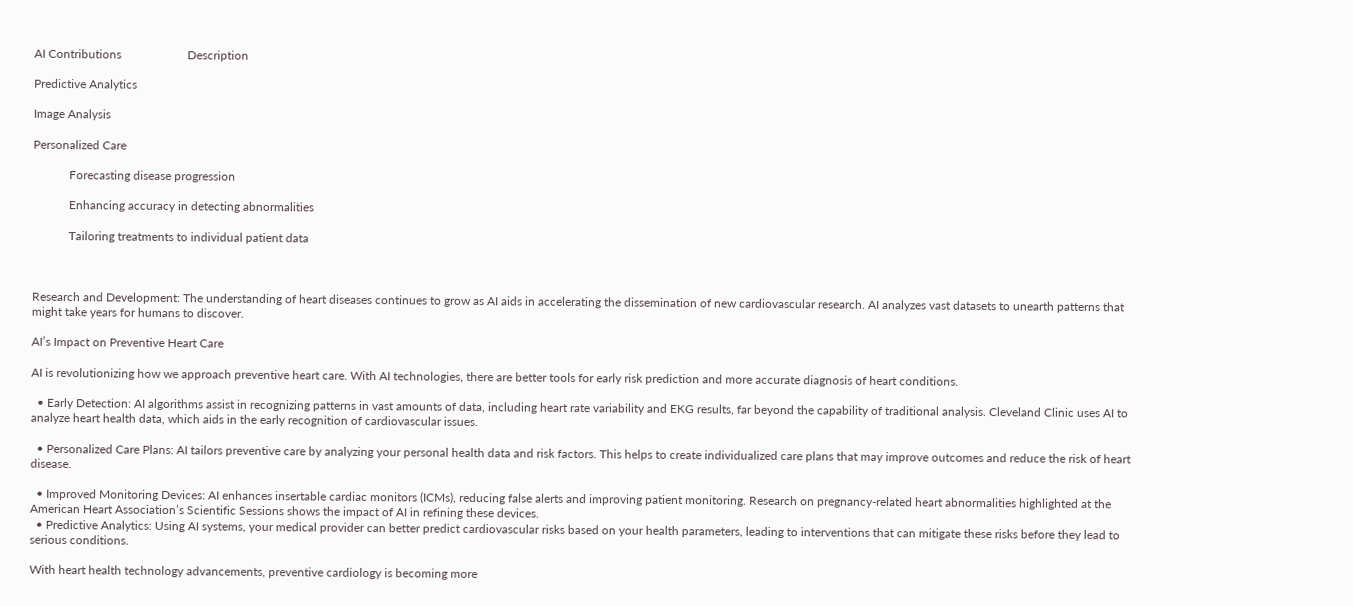AI Contributions                      Description

Predictive Analytics

Image Analysis

Personalized Care

            Forecasting disease progression

            Enhancing accuracy in detecting abnormalities

            Tailoring treatments to individual patient data



Research and Development: The understanding of heart diseases continues to grow as AI aids in accelerating the dissemination of new cardiovascular research. AI analyzes vast datasets to unearth patterns that might take years for humans to discover.

AI’s Impact on Preventive Heart Care

AI is revolutionizing how we approach preventive heart care. With AI technologies, there are better tools for early risk prediction and more accurate diagnosis of heart conditions.

  • Early Detection: AI algorithms assist in recognizing patterns in vast amounts of data, including heart rate variability and EKG results, far beyond the capability of traditional analysis. Cleveland Clinic uses AI to analyze heart health data, which aids in the early recognition of cardiovascular issues.

  • Personalized Care Plans: AI tailors preventive care by analyzing your personal health data and risk factors. This helps to create individualized care plans that may improve outcomes and reduce the risk of heart disease.

  • Improved Monitoring Devices: AI enhances insertable cardiac monitors (ICMs), reducing false alerts and improving patient monitoring. Research on pregnancy-related heart abnormalities highlighted at the American Heart Association’s Scientific Sessions shows the impact of AI in refining these devices.
  • Predictive Analytics: Using AI systems, your medical provider can better predict cardiovascular risks based on your health parameters, leading to interventions that can mitigate these risks before they lead to serious conditions.

With heart health technology advancements, preventive cardiology is becoming more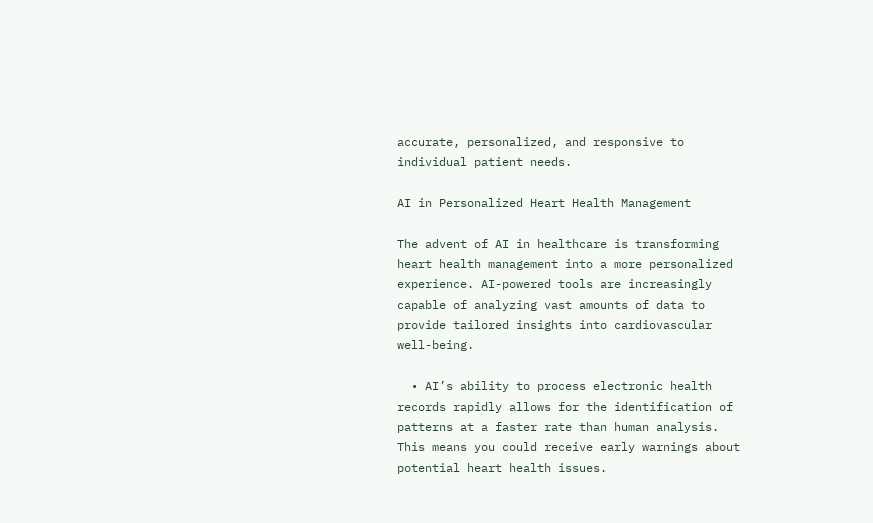accurate, personalized, and responsive to individual patient needs.

AI in Personalized Heart Health Management

The advent of AI in healthcare is transforming heart health management into a more personalized experience. AI-powered tools are increasingly capable of analyzing vast amounts of data to provide tailored insights into cardiovascular well-being.

  • AI’s ability to process electronic health records rapidly allows for the identification of patterns at a faster rate than human analysis. This means you could receive early warnings about potential heart health issues.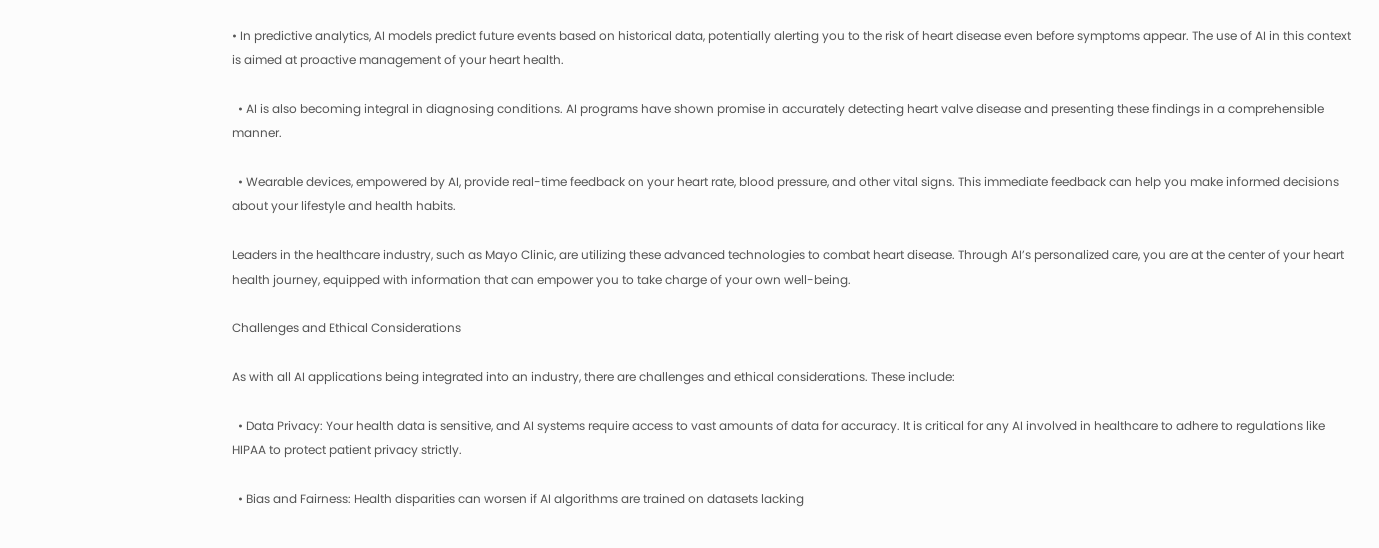• In predictive analytics, AI models predict future events based on historical data, potentially alerting you to the risk of heart disease even before symptoms appear. The use of AI in this context is aimed at proactive management of your heart health.

  • AI is also becoming integral in diagnosing conditions. AI programs have shown promise in accurately detecting heart valve disease and presenting these findings in a comprehensible manner.

  • Wearable devices, empowered by AI, provide real-time feedback on your heart rate, blood pressure, and other vital signs. This immediate feedback can help you make informed decisions about your lifestyle and health habits.

Leaders in the healthcare industry, such as Mayo Clinic, are utilizing these advanced technologies to combat heart disease. Through AI’s personalized care, you are at the center of your heart health journey, equipped with information that can empower you to take charge of your own well-being.

Challenges and Ethical Considerations

As with all AI applications being integrated into an industry, there are challenges and ethical considerations. These include:

  • Data Privacy: Your health data is sensitive, and AI systems require access to vast amounts of data for accuracy. It is critical for any AI involved in healthcare to adhere to regulations like HIPAA to protect patient privacy strictly.

  • Bias and Fairness: Health disparities can worsen if AI algorithms are trained on datasets lacking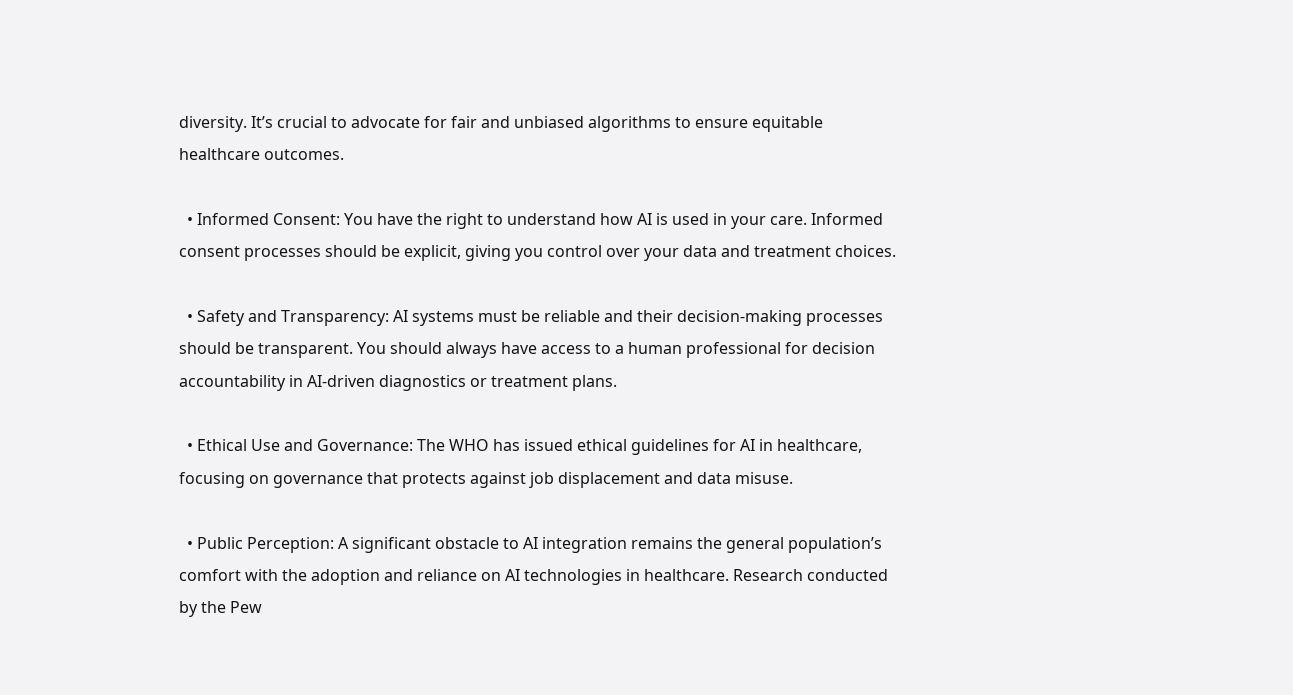diversity. It’s crucial to advocate for fair and unbiased algorithms to ensure equitable healthcare outcomes.

  • Informed Consent: You have the right to understand how AI is used in your care. Informed consent processes should be explicit, giving you control over your data and treatment choices.

  • Safety and Transparency: AI systems must be reliable and their decision-making processes should be transparent. You should always have access to a human professional for decision accountability in AI-driven diagnostics or treatment plans.

  • Ethical Use and Governance: The WHO has issued ethical guidelines for AI in healthcare, focusing on governance that protects against job displacement and data misuse.

  • Public Perception: A significant obstacle to AI integration remains the general population’s comfort with the adoption and reliance on AI technologies in healthcare. Research conducted by the Pew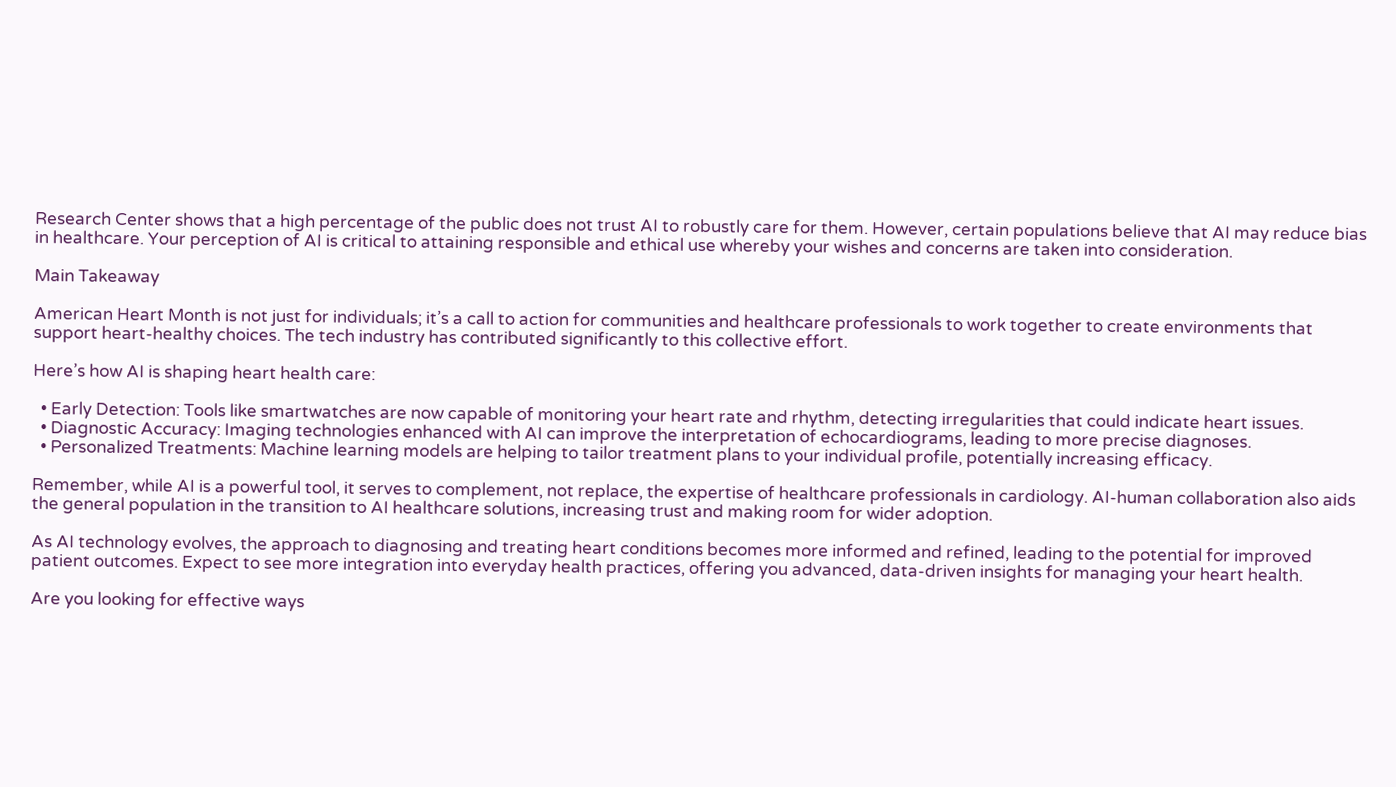Research Center shows that a high percentage of the public does not trust AI to robustly care for them. However, certain populations believe that AI may reduce bias in healthcare. Your perception of AI is critical to attaining responsible and ethical use whereby your wishes and concerns are taken into consideration.

Main Takeaway

American Heart Month is not just for individuals; it’s a call to action for communities and healthcare professionals to work together to create environments that support heart-healthy choices. The tech industry has contributed significantly to this collective effort.

Here’s how AI is shaping heart health care:

  • Early Detection: Tools like smartwatches are now capable of monitoring your heart rate and rhythm, detecting irregularities that could indicate heart issues.
  • Diagnostic Accuracy: Imaging technologies enhanced with AI can improve the interpretation of echocardiograms, leading to more precise diagnoses.
  • Personalized Treatments: Machine learning models are helping to tailor treatment plans to your individual profile, potentially increasing efficacy.

Remember, while AI is a powerful tool, it serves to complement, not replace, the expertise of healthcare professionals in cardiology. AI-human collaboration also aids the general population in the transition to AI healthcare solutions, increasing trust and making room for wider adoption.

As AI technology evolves, the approach to diagnosing and treating heart conditions becomes more informed and refined, leading to the potential for improved patient outcomes. Expect to see more integration into everyday health practices, offering you advanced, data-driven insights for managing your heart health.

Are you looking for effective ways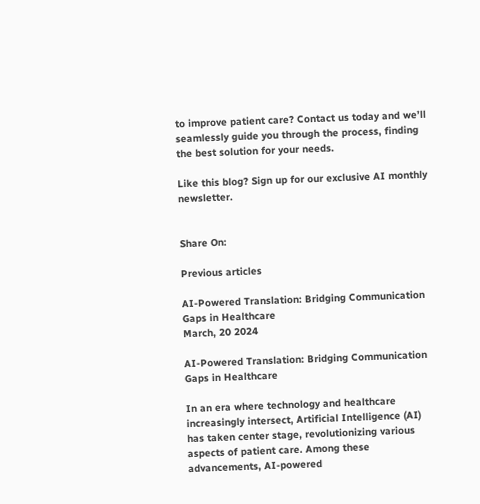to improve patient care? Contact us today and we’ll seamlessly guide you through the process, finding the best solution for your needs.

Like this blog? Sign up for our exclusive AI monthly newsletter.


Share On:

Previous articles

AI-Powered Translation: Bridging Communication Gaps in Healthcare
March, 20 2024

AI-Powered Translation: Bridging Communication Gaps in Healthcare

In an era where technology and healthcare increasingly intersect, Artificial Intelligence (AI) has taken center stage, revolutionizing various aspects of patient care. Among these advancements, AI-powered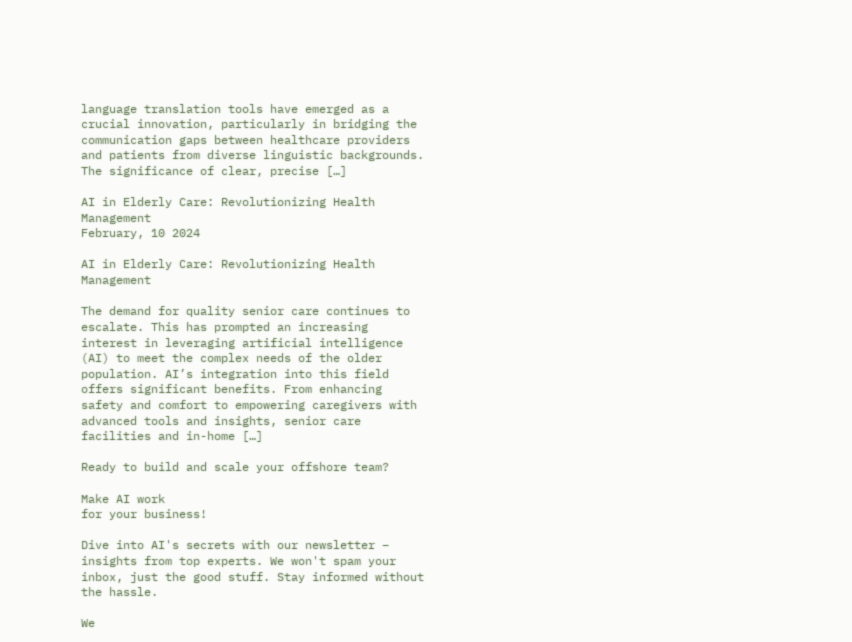language translation tools have emerged as a crucial innovation, particularly in bridging the communication gaps between healthcare providers and patients from diverse linguistic backgrounds. The significance of clear, precise […]

AI in Elderly Care: Revolutionizing Health Management
February, 10 2024

AI in Elderly Care: Revolutionizing Health Management

The demand for quality senior care continues to escalate. This has prompted an increasing interest in leveraging artificial intelligence (AI) to meet the complex needs of the older population. AI’s integration into this field offers significant benefits. From enhancing safety and comfort to empowering caregivers with advanced tools and insights, senior care facilities and in-home […]

Ready to build and scale your offshore team?

Make AI work
for your business!

Dive into AI's secrets with our newsletter – insights from top experts. We won't spam your inbox, just the good stuff. Stay informed without the hassle.

We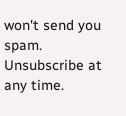won't send you spam. Unsubscribe at any time.